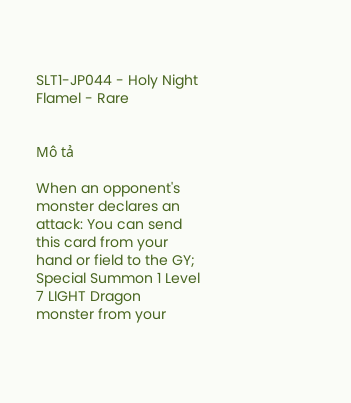SLT1-JP044 - Holy Night Flamel - Rare


Mô tả

When an opponent's monster declares an attack: You can send this card from your hand or field to the GY; Special Summon 1 Level 7 LIGHT Dragon monster from your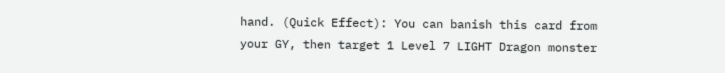hand. (Quick Effect): You can banish this card from your GY, then target 1 Level 7 LIGHT Dragon monster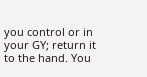you control or in your GY; return it to the hand. You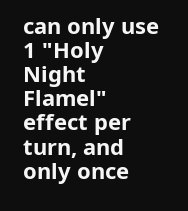can only use 1 "Holy Night Flamel" effect per turn, and only once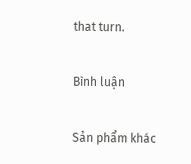that turn.

Bình luận

Sản phẩm khác